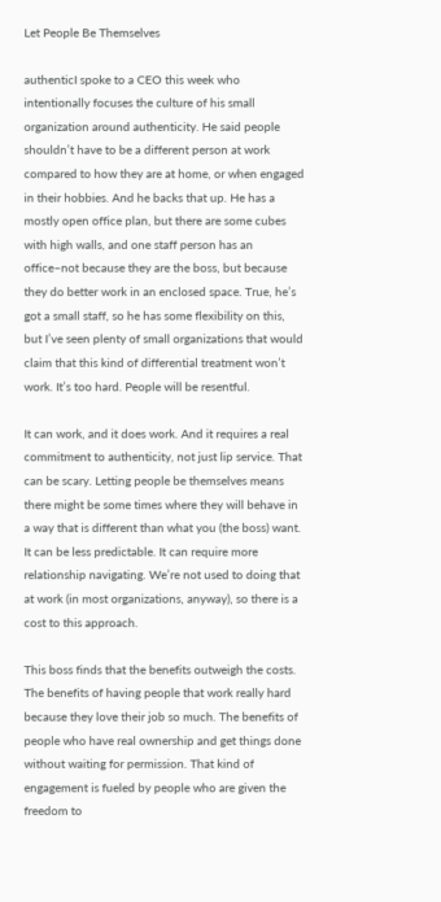Let People Be Themselves

authenticI spoke to a CEO this week who intentionally focuses the culture of his small organization around authenticity. He said people shouldn’t have to be a different person at work compared to how they are at home, or when engaged in their hobbies. And he backs that up. He has a mostly open office plan, but there are some cubes with high walls, and one staff person has an office–not because they are the boss, but because they do better work in an enclosed space. True, he’s got a small staff, so he has some flexibility on this, but I’ve seen plenty of small organizations that would claim that this kind of differential treatment won’t work. It’s too hard. People will be resentful.

It can work, and it does work. And it requires a real commitment to authenticity, not just lip service. That can be scary. Letting people be themselves means there might be some times where they will behave in a way that is different than what you (the boss) want. It can be less predictable. It can require more relationship navigating. We’re not used to doing that at work (in most organizations, anyway), so there is a cost to this approach.

This boss finds that the benefits outweigh the costs. The benefits of having people that work really hard because they love their job so much. The benefits of people who have real ownership and get things done without waiting for permission. That kind of engagement is fueled by people who are given the freedom to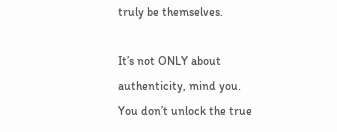truly be themselves.

It’s not ONLY about authenticity, mind you. You don’t unlock the true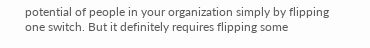potential of people in your organization simply by flipping one switch. But it definitely requires flipping some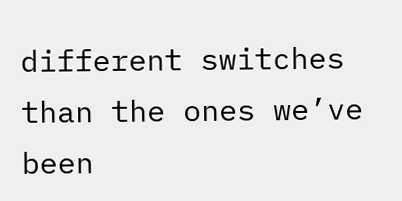different switches than the ones we’ve been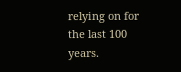relying on for the last 100 years.